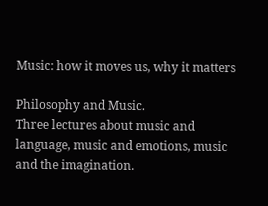Music: how it moves us, why it matters

Philosophy and Music.
Three lectures about music and language, music and emotions, music and the imagination.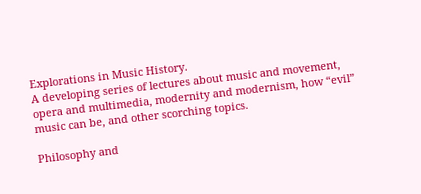Explorations in Music History.
A developing series of lectures about music and movement, opera and multimedia, modernity and modernism, how “evil” music can be, and other scorching topics.

Philosophy and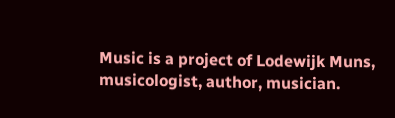Music is a project of Lodewijk Muns,
musicologist, author, musician.